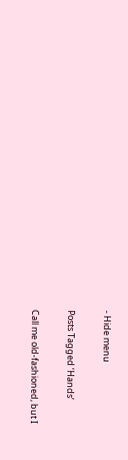- Hide menu

Posts Tagged ‘Hands’

Call me old-fashioned, but I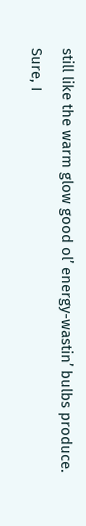still like the warm glow good ol’ energy-wastin’ bulbs produce. Sure, I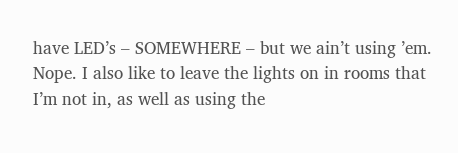have LED’s – SOMEWHERE – but we ain’t using ’em. Nope. I also like to leave the lights on in rooms that I’m not in, as well as using the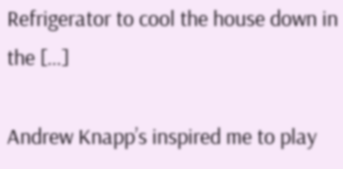Refrigerator to cool the house down in the […]

Andrew Knapp’s inspired me to play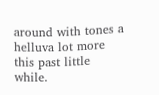around with tones a helluva lot more this past little while.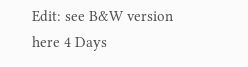Edit: see B&W version here 4 Days